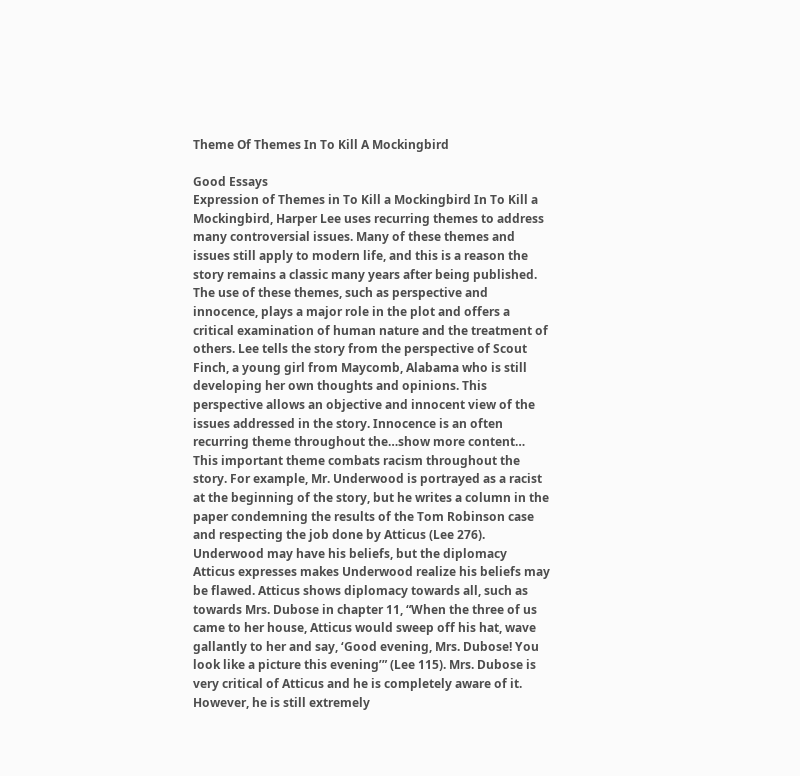Theme Of Themes In To Kill A Mockingbird

Good Essays
Expression of Themes in To Kill a Mockingbird In To Kill a Mockingbird, Harper Lee uses recurring themes to address many controversial issues. Many of these themes and issues still apply to modern life, and this is a reason the story remains a classic many years after being published. The use of these themes, such as perspective and innocence, plays a major role in the plot and offers a critical examination of human nature and the treatment of others. Lee tells the story from the perspective of Scout Finch, a young girl from Maycomb, Alabama who is still developing her own thoughts and opinions. This perspective allows an objective and innocent view of the issues addressed in the story. Innocence is an often recurring theme throughout the…show more content…
This important theme combats racism throughout the story. For example, Mr. Underwood is portrayed as a racist at the beginning of the story, but he writes a column in the paper condemning the results of the Tom Robinson case and respecting the job done by Atticus (Lee 276). Underwood may have his beliefs, but the diplomacy Atticus expresses makes Underwood realize his beliefs may be flawed. Atticus shows diplomacy towards all, such as towards Mrs. Dubose in chapter 11, “When the three of us came to her house, Atticus would sweep off his hat, wave gallantly to her and say, ‘Good evening, Mrs. Dubose! You look like a picture this evening’” (Lee 115). Mrs. Dubose is very critical of Atticus and he is completely aware of it. However, he is still extremely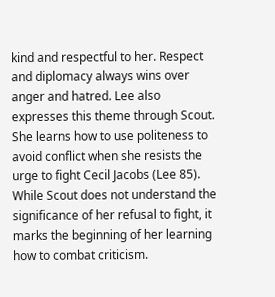kind and respectful to her. Respect and diplomacy always wins over anger and hatred. Lee also expresses this theme through Scout. She learns how to use politeness to avoid conflict when she resists the urge to fight Cecil Jacobs (Lee 85). While Scout does not understand the significance of her refusal to fight, it marks the beginning of her learning how to combat criticism.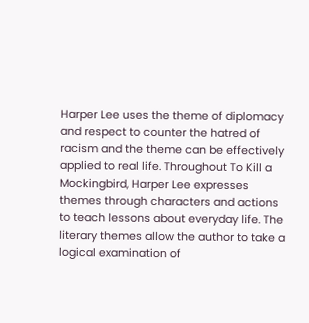Harper Lee uses the theme of diplomacy and respect to counter the hatred of racism and the theme can be effectively applied to real life. Throughout To Kill a Mockingbird, Harper Lee expresses themes through characters and actions to teach lessons about everyday life. The literary themes allow the author to take a logical examination of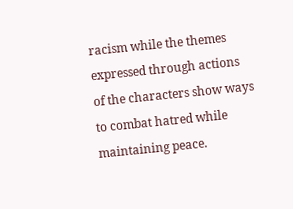racism while the themes expressed through actions of the characters show ways to combat hatred while maintaining peace.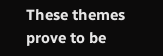These themes prove to be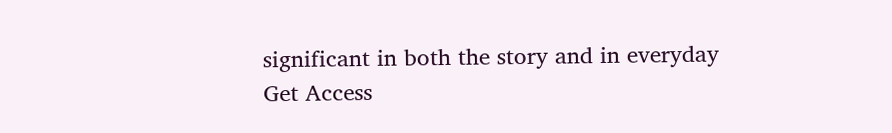significant in both the story and in everyday
Get Access